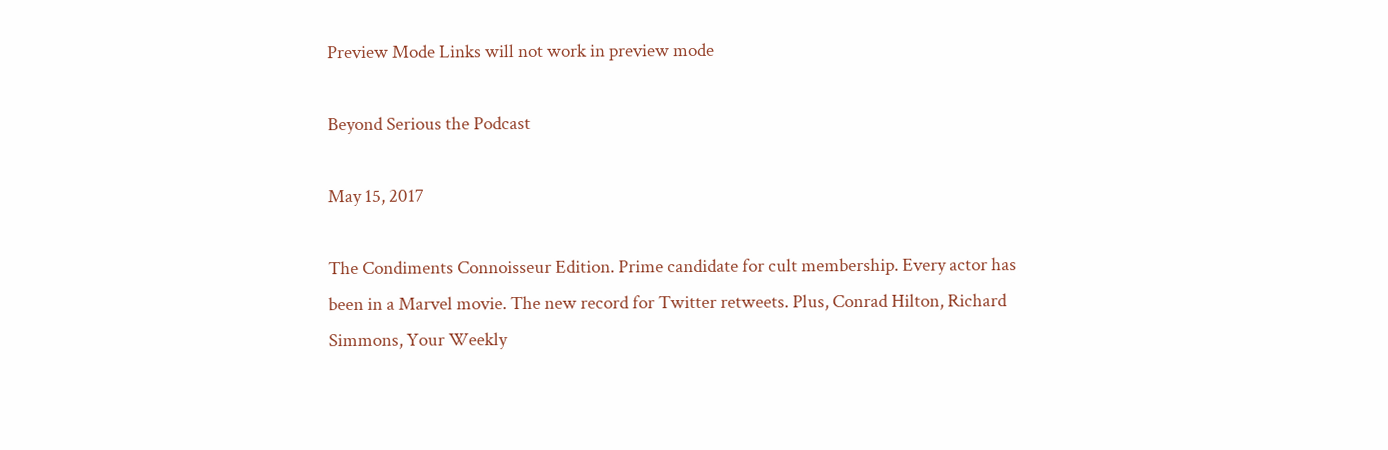Preview Mode Links will not work in preview mode

Beyond Serious the Podcast

May 15, 2017

The Condiments Connoisseur Edition. Prime candidate for cult membership. Every actor has been in a Marvel movie. The new record for Twitter retweets. Plus, Conrad Hilton, Richard Simmons, Your Weekly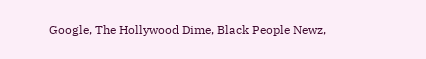Google, The Hollywood Dime, Black People Newz,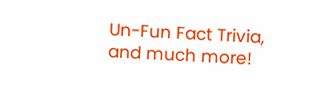Un-Fun Fact Trivia, and much more!